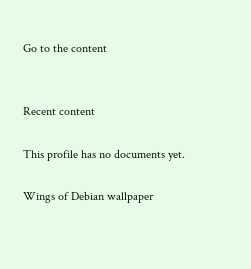Go to the content


Recent content

This profile has no documents yet.

Wings of Debian wallpaper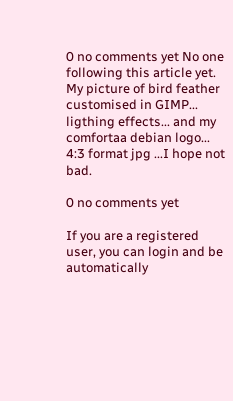0 no comments yet No one following this article yet.
My picture of bird feather customised in GIMP... ligthing effects... and my comfortaa debian logo... 4:3 format jpg ...I hope not bad.

0 no comments yet

If you are a registered user, you can login and be automatically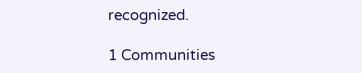recognized.

1 Communities